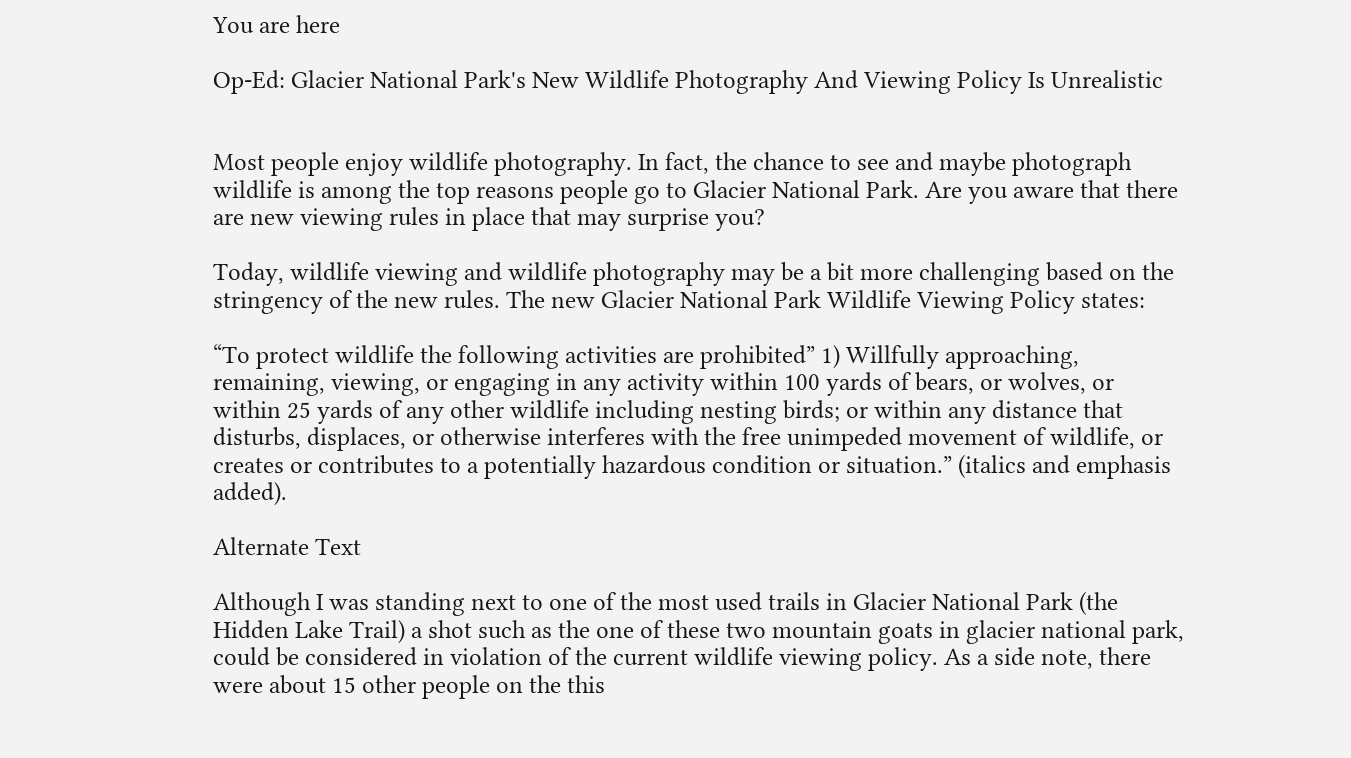You are here

Op-Ed: Glacier National Park's New Wildlife Photography And Viewing Policy Is Unrealistic


Most people enjoy wildlife photography. In fact, the chance to see and maybe photograph wildlife is among the top reasons people go to Glacier National Park. Are you aware that there are new viewing rules in place that may surprise you?

Today, wildlife viewing and wildlife photography may be a bit more challenging based on the stringency of the new rules. The new Glacier National Park Wildlife Viewing Policy states:

“To protect wildlife the following activities are prohibited” 1) Willfully approaching, remaining, viewing, or engaging in any activity within 100 yards of bears, or wolves, or within 25 yards of any other wildlife including nesting birds; or within any distance that disturbs, displaces, or otherwise interferes with the free unimpeded movement of wildlife, or creates or contributes to a potentially hazardous condition or situation.” (italics and emphasis added).

Alternate Text

Although I was standing next to one of the most used trails in Glacier National Park (the Hidden Lake Trail) a shot such as the one of these two mountain goats in glacier national park, could be considered in violation of the current wildlife viewing policy. As a side note, there were about 15 other people on the this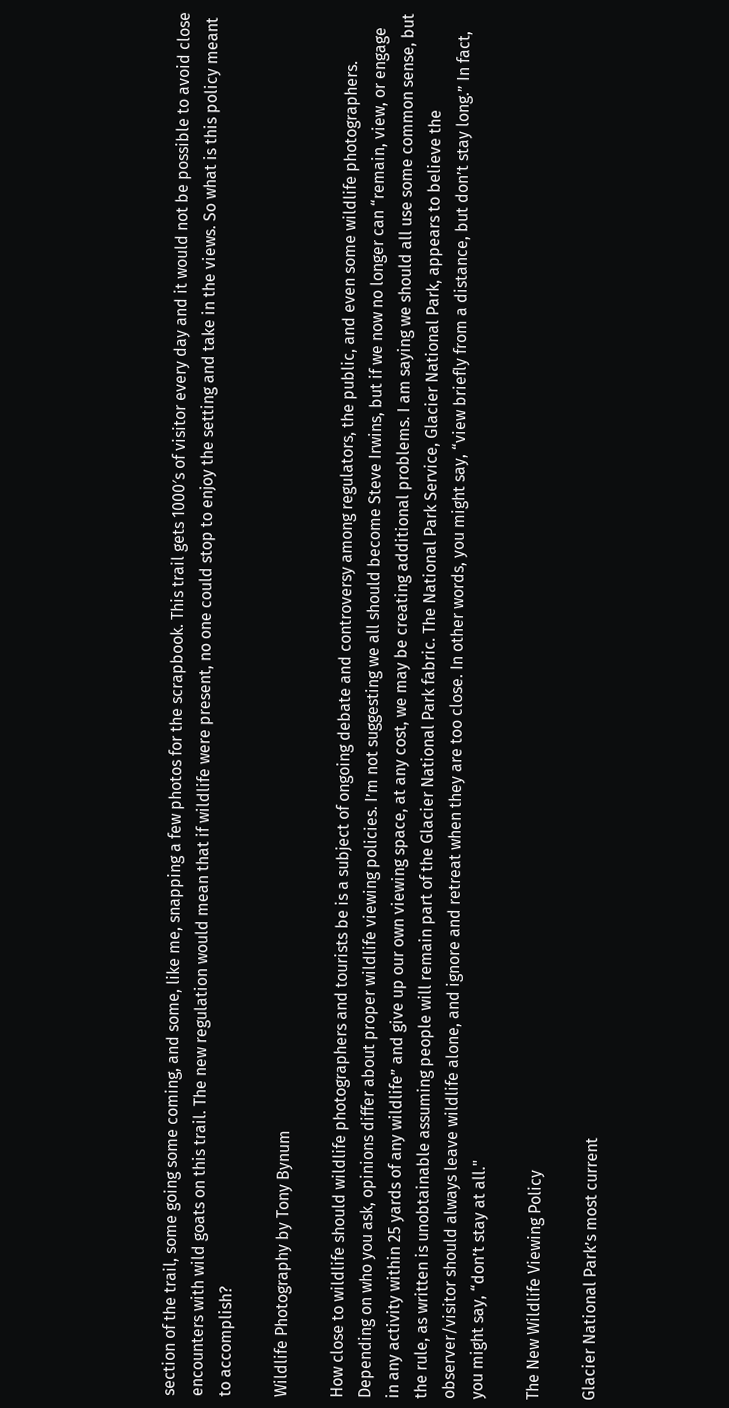section of the trail, some going some coming, and some, like me, snapping a few photos for the scrapbook. This trail gets 1000′s of visitor every day and it would not be possible to avoid close encounters with wild goats on this trail. The new regulation would mean that if wildlife were present, no one could stop to enjoy the setting and take in the views. So what is this policy meant to accomplish?

Wildlife Photography by Tony Bynum

How close to wildlife should wildlife photographers and tourists be is a subject of ongoing debate and controversy among regulators, the public, and even some wildlife photographers. Depending on who you ask, opinions differ about proper wildlife viewing policies. I’m not suggesting we all should become Steve Irwins, but if we now no longer can “remain, view, or engage in any activity within 25 yards of any wildlife” and give up our own viewing space, at any cost, we may be creating additional problems. I am saying we should all use some common sense, but the rule, as written is unobtainable assuming people will remain part of the Glacier National Park fabric. The National Park Service, Glacier National Park, appears to believe the observer/visitor should always leave wildlife alone, and ignore and retreat when they are too close. In other words, you might say, “view briefly from a distance, but don’t stay long.” In fact, you might say, “don’t stay at all."

The New Wildlife Viewing Policy

Glacier National Park’s most current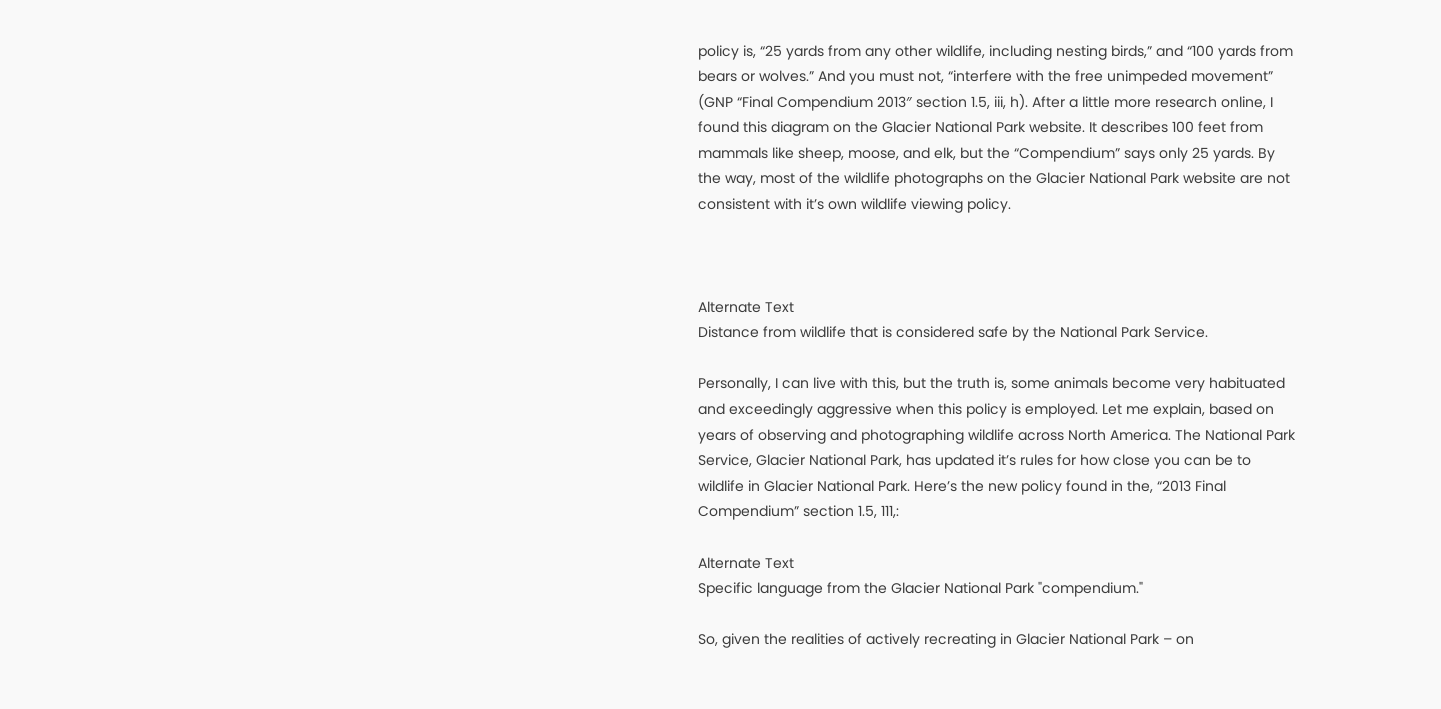policy is, “25 yards from any other wildlife, including nesting birds,” and “100 yards from bears or wolves.” And you must not, “interfere with the free unimpeded movement” (GNP “Final Compendium 2013″ section 1.5, iii, h). After a little more research online, I found this diagram on the Glacier National Park website. It describes 100 feet from mammals like sheep, moose, and elk, but the “Compendium” says only 25 yards. By the way, most of the wildlife photographs on the Glacier National Park website are not consistent with it’s own wildlife viewing policy.



Alternate Text
Distance from wildlife that is considered safe by the National Park Service.

Personally, I can live with this, but the truth is, some animals become very habituated and exceedingly aggressive when this policy is employed. Let me explain, based on years of observing and photographing wildlife across North America. The National Park Service, Glacier National Park, has updated it’s rules for how close you can be to wildlife in Glacier National Park. Here’s the new policy found in the, “2013 Final Compendium” section 1.5, 111,:

Alternate Text
Specific language from the Glacier National Park "compendium."

So, given the realities of actively recreating in Glacier National Park – on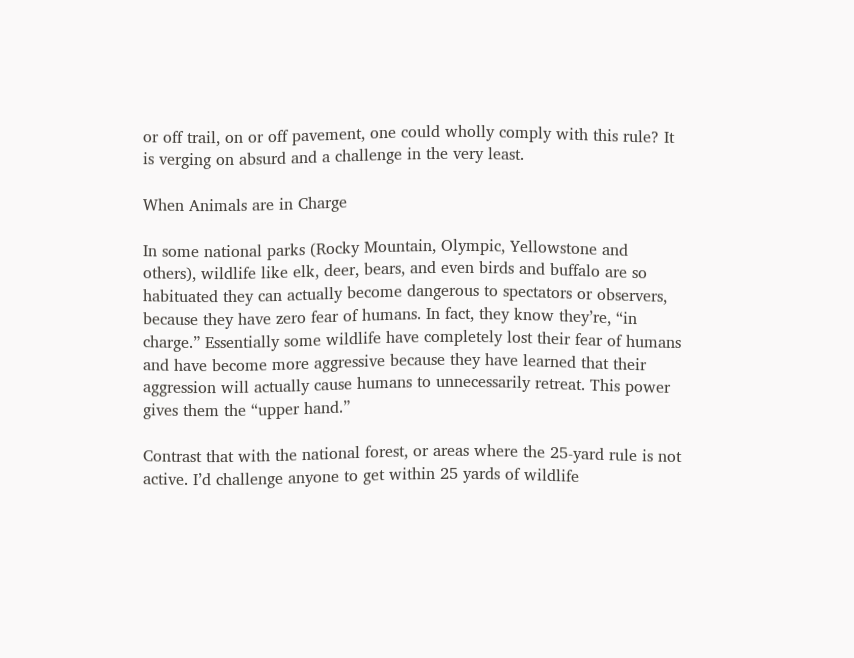or off trail, on or off pavement, one could wholly comply with this rule? It is verging on absurd and a challenge in the very least.

When Animals are in Charge

In some national parks (Rocky Mountain, Olympic, Yellowstone and others), wildlife like elk, deer, bears, and even birds and buffalo are so habituated they can actually become dangerous to spectators or observers, because they have zero fear of humans. In fact, they know they’re, “in charge.” Essentially some wildlife have completely lost their fear of humans and have become more aggressive because they have learned that their aggression will actually cause humans to unnecessarily retreat. This power gives them the “upper hand.”

Contrast that with the national forest, or areas where the 25-yard rule is not active. I’d challenge anyone to get within 25 yards of wildlife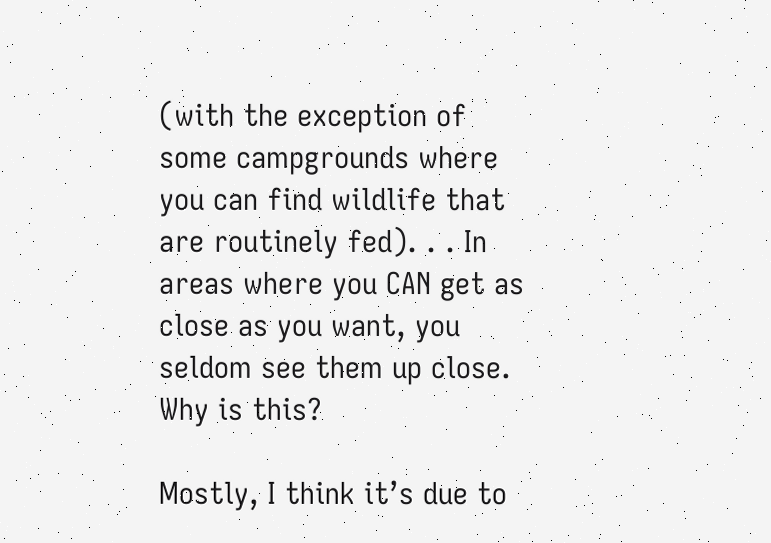(with the exception of some campgrounds where you can find wildlife that are routinely fed). . . In areas where you CAN get as close as you want, you seldom see them up close. Why is this?

Mostly, I think it’s due to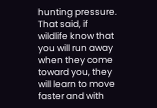hunting pressure. That said, if wildlife know that you will run away when they come toward you, they will learn to move faster and with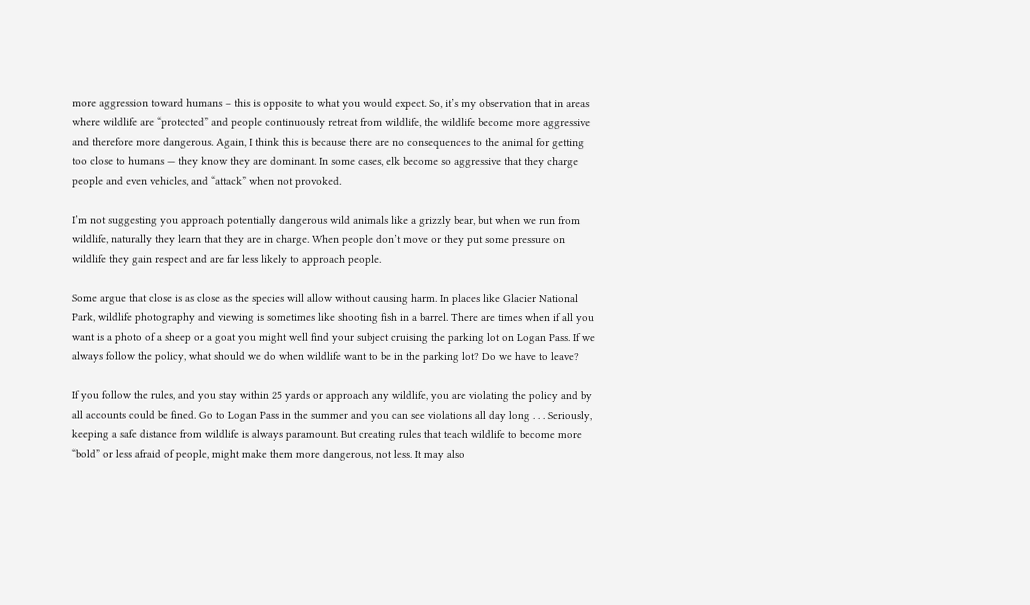more aggression toward humans – this is opposite to what you would expect. So, it’s my observation that in areas where wildlife are “protected” and people continuously retreat from wildlife, the wildlife become more aggressive and therefore more dangerous. Again, I think this is because there are no consequences to the animal for getting too close to humans — they know they are dominant. In some cases, elk become so aggressive that they charge people and even vehicles, and “attack” when not provoked.

I’m not suggesting you approach potentially dangerous wild animals like a grizzly bear, but when we run from wildlife, naturally they learn that they are in charge. When people don’t move or they put some pressure on wildlife they gain respect and are far less likely to approach people.

Some argue that close is as close as the species will allow without causing harm. In places like Glacier National Park, wildlife photography and viewing is sometimes like shooting fish in a barrel. There are times when if all you want is a photo of a sheep or a goat you might well find your subject cruising the parking lot on Logan Pass. If we always follow the policy, what should we do when wildlife want to be in the parking lot? Do we have to leave?

If you follow the rules, and you stay within 25 yards or approach any wildlife, you are violating the policy and by all accounts could be fined. Go to Logan Pass in the summer and you can see violations all day long . . . Seriously, keeping a safe distance from wildlife is always paramount. But creating rules that teach wildlife to become more “bold” or less afraid of people, might make them more dangerous, not less. It may also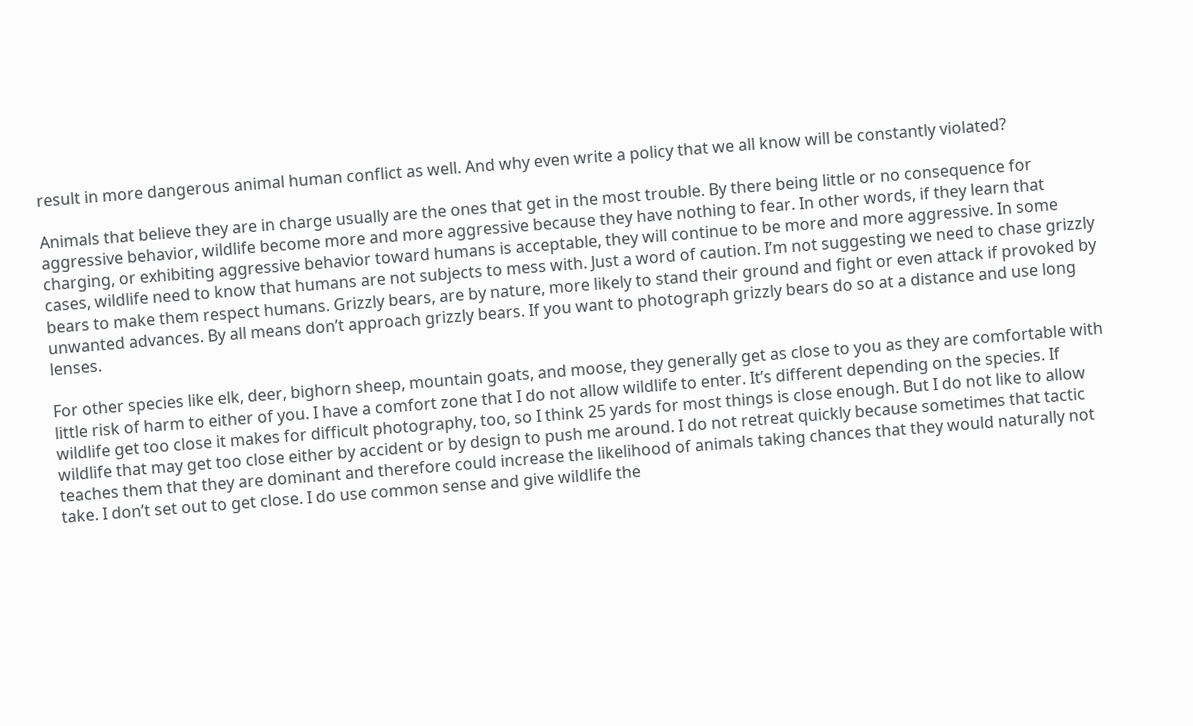result in more dangerous animal human conflict as well. And why even write a policy that we all know will be constantly violated?

Animals that believe they are in charge usually are the ones that get in the most trouble. By there being little or no consequence for aggressive behavior, wildlife become more and more aggressive because they have nothing to fear. In other words, if they learn that charging, or exhibiting aggressive behavior toward humans is acceptable, they will continue to be more and more aggressive. In some cases, wildlife need to know that humans are not subjects to mess with. Just a word of caution. I’m not suggesting we need to chase grizzly bears to make them respect humans. Grizzly bears, are by nature, more likely to stand their ground and fight or even attack if provoked by unwanted advances. By all means don’t approach grizzly bears. If you want to photograph grizzly bears do so at a distance and use long lenses.

For other species like elk, deer, bighorn sheep, mountain goats, and moose, they generally get as close to you as they are comfortable with little risk of harm to either of you. I have a comfort zone that I do not allow wildlife to enter. It’s different depending on the species. If wildlife get too close it makes for difficult photography, too, so I think 25 yards for most things is close enough. But I do not like to allow wildlife that may get too close either by accident or by design to push me around. I do not retreat quickly because sometimes that tactic teaches them that they are dominant and therefore could increase the likelihood of animals taking chances that they would naturally not take. I don’t set out to get close. I do use common sense and give wildlife the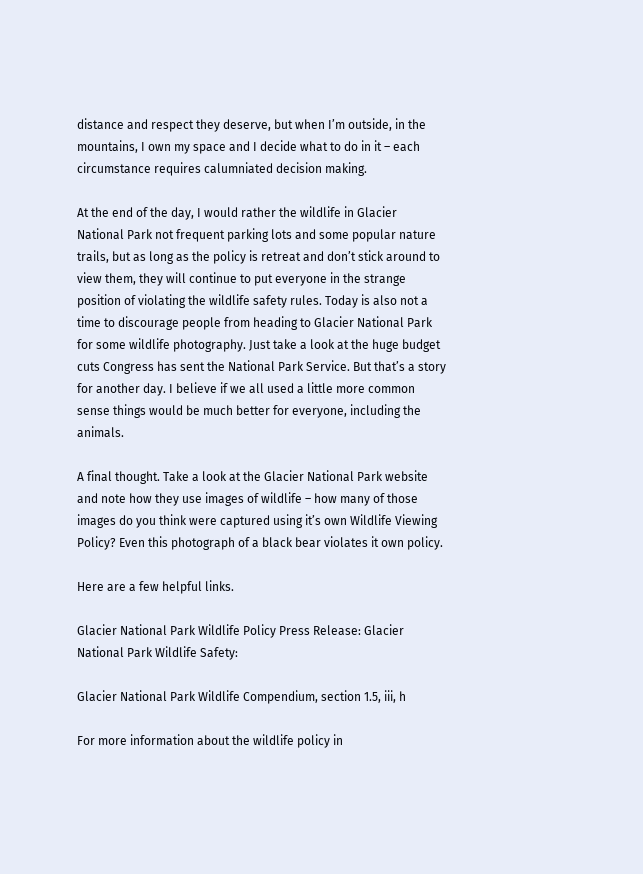distance and respect they deserve, but when I’m outside, in the mountains, I own my space and I decide what to do in it – each circumstance requires calumniated decision making.

At the end of the day, I would rather the wildlife in Glacier National Park not frequent parking lots and some popular nature trails, but as long as the policy is retreat and don’t stick around to view them, they will continue to put everyone in the strange position of violating the wildlife safety rules. Today is also not a time to discourage people from heading to Glacier National Park for some wildlife photography. Just take a look at the huge budget cuts Congress has sent the National Park Service. But that’s a story for another day. I believe if we all used a little more common sense things would be much better for everyone, including the animals.

A final thought. Take a look at the Glacier National Park website and note how they use images of wildlife – how many of those images do you think were captured using it’s own Wildlife Viewing Policy? Even this photograph of a black bear violates it own policy.

Here are a few helpful links.

Glacier National Park Wildlife Policy Press Release: Glacier National Park Wildlife Safety:

Glacier National Park Wildlife Compendium, section 1.5, iii, h

For more information about the wildlife policy in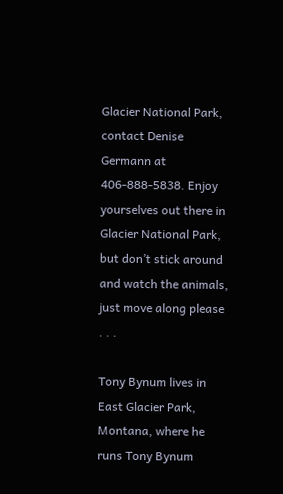Glacier National Park, contact Denise Germann at 406-888-5838. Enjoy yourselves out there in Glacier National Park, but don’t stick around and watch the animals, just move along please . . .

Tony Bynum lives in East Glacier Park, Montana, where he runs Tony Bynum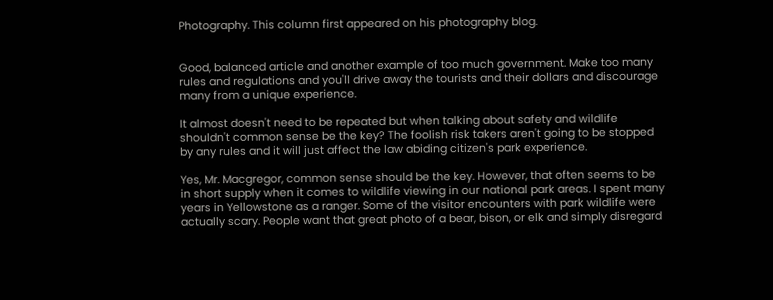Photography. This column first appeared on his photography blog.


Good, balanced article and another example of too much government. Make too many rules and regulations and you'll drive away the tourists and their dollars and discourage many from a unique experience.

It almost doesn't need to be repeated but when talking about safety and wildlife shouldn't common sense be the key? The foolish risk takers aren't going to be stopped by any rules and it will just affect the law abiding citizen's park experience.

Yes, Mr. Macgregor, common sense should be the key. However, that often seems to be in short supply when it comes to wildlife viewing in our national park areas. I spent many years in Yellowstone as a ranger. Some of the visitor encounters with park wildlife were actually scary. People want that great photo of a bear, bison, or elk and simply disregard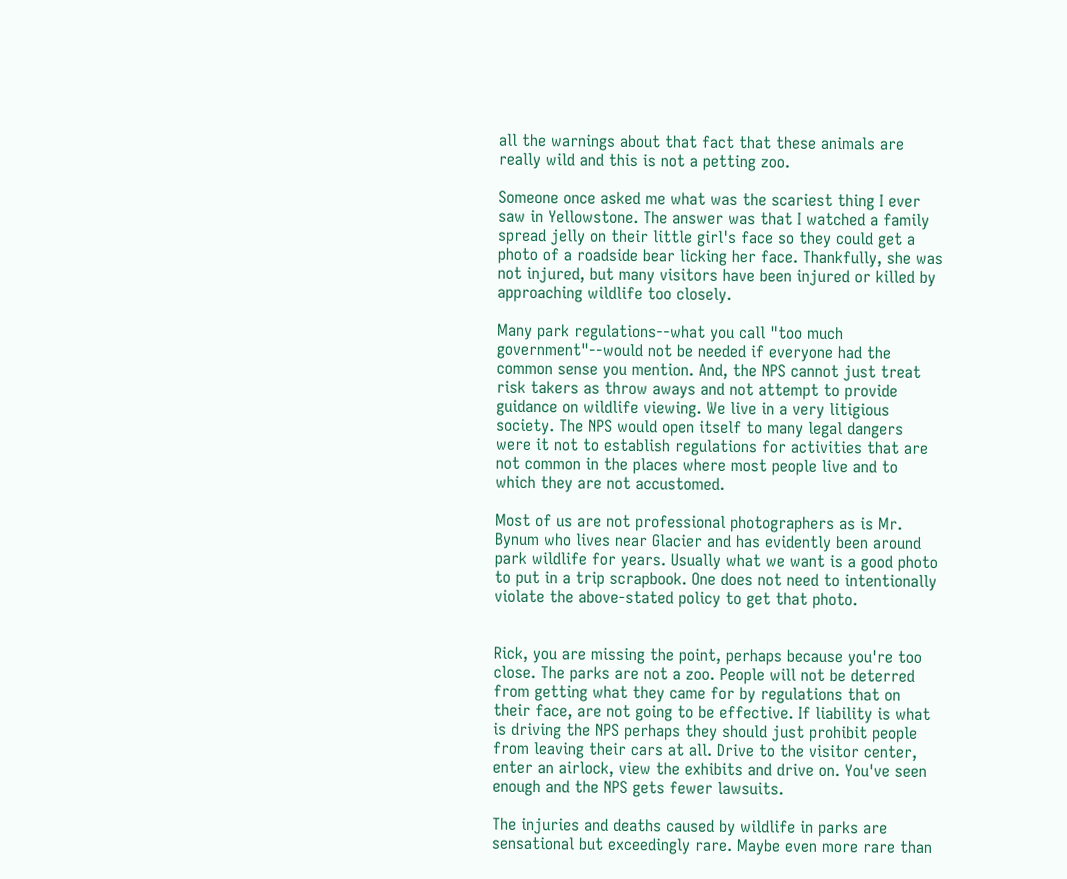all the warnings about that fact that these animals are really wild and this is not a petting zoo.

Someone once asked me what was the scariest thing I ever saw in Yellowstone. The answer was that I watched a family spread jelly on their little girl's face so they could get a photo of a roadside bear licking her face. Thankfully, she was not injured, but many visitors have been injured or killed by approaching wildlife too closely.

Many park regulations--what you call "too much government"--would not be needed if everyone had the common sense you mention. And, the NPS cannot just treat risk takers as throw aways and not attempt to provide guidance on wildlife viewing. We live in a very litigious society. The NPS would open itself to many legal dangers were it not to establish regulations for activities that are not common in the places where most people live and to which they are not accustomed.

Most of us are not professional photographers as is Mr. Bynum who lives near Glacier and has evidently been around park wildlife for years. Usually what we want is a good photo to put in a trip scrapbook. One does not need to intentionally violate the above-stated policy to get that photo.


Rick, you are missing the point, perhaps because you're too close. The parks are not a zoo. People will not be deterred from getting what they came for by regulations that on their face, are not going to be effective. If liability is what is driving the NPS perhaps they should just prohibit people from leaving their cars at all. Drive to the visitor center, enter an airlock, view the exhibits and drive on. You've seen enough and the NPS gets fewer lawsuits.

The injuries and deaths caused by wildlife in parks are sensational but exceedingly rare. Maybe even more rare than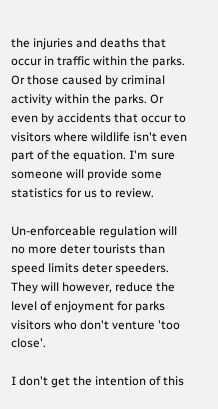the injuries and deaths that occur in traffic within the parks. Or those caused by criminal activity within the parks. Or even by accidents that occur to visitors where wildlife isn't even part of the equation. I'm sure someone will provide some statistics for us to review.

Un-enforceable regulation will no more deter tourists than speed limits deter speeders. They will however, reduce the level of enjoyment for parks visitors who don't venture 'too close'.

I don't get the intention of this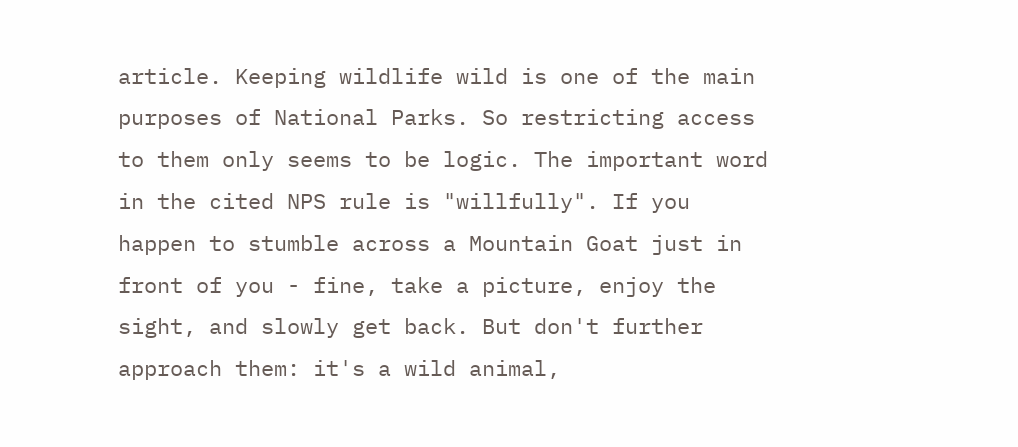article. Keeping wildlife wild is one of the main purposes of National Parks. So restricting access to them only seems to be logic. The important word in the cited NPS rule is "willfully". If you happen to stumble across a Mountain Goat just in front of you - fine, take a picture, enjoy the sight, and slowly get back. But don't further approach them: it's a wild animal,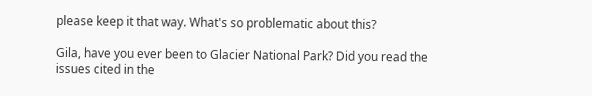please keep it that way. What's so problematic about this?

Gila, have you ever been to Glacier National Park? Did you read the issues cited in the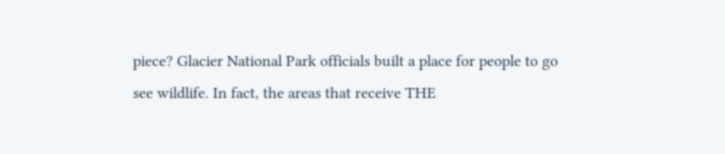piece? Glacier National Park officials built a place for people to go see wildlife. In fact, the areas that receive THE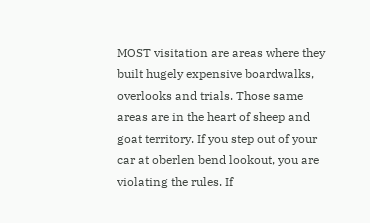MOST visitation are areas where they built hugely expensive boardwalks, overlooks and trials. Those same areas are in the heart of sheep and goat territory. If you step out of your car at oberlen bend lookout, you are violating the rules. If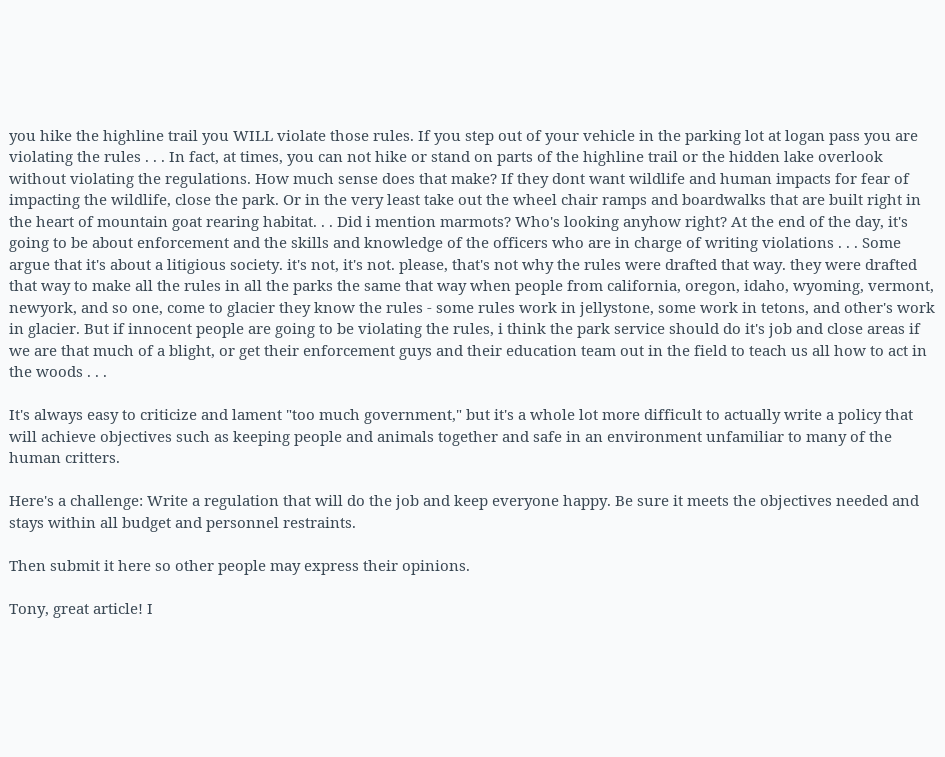you hike the highline trail you WILL violate those rules. If you step out of your vehicle in the parking lot at logan pass you are violating the rules . . . In fact, at times, you can not hike or stand on parts of the highline trail or the hidden lake overlook without violating the regulations. How much sense does that make? If they dont want wildlife and human impacts for fear of impacting the wildlife, close the park. Or in the very least take out the wheel chair ramps and boardwalks that are built right in the heart of mountain goat rearing habitat. . . Did i mention marmots? Who's looking anyhow right? At the end of the day, it's going to be about enforcement and the skills and knowledge of the officers who are in charge of writing violations . . . Some argue that it's about a litigious society. it's not, it's not. please, that's not why the rules were drafted that way. they were drafted that way to make all the rules in all the parks the same that way when people from california, oregon, idaho, wyoming, vermont, newyork, and so one, come to glacier they know the rules - some rules work in jellystone, some work in tetons, and other's work in glacier. But if innocent people are going to be violating the rules, i think the park service should do it's job and close areas if we are that much of a blight, or get their enforcement guys and their education team out in the field to teach us all how to act in the woods . . .

It's always easy to criticize and lament "too much government," but it's a whole lot more difficult to actually write a policy that will achieve objectives such as keeping people and animals together and safe in an environment unfamiliar to many of the human critters.

Here's a challenge: Write a regulation that will do the job and keep everyone happy. Be sure it meets the objectives needed and stays within all budget and personnel restraints.

Then submit it here so other people may express their opinions.

Tony, great article! I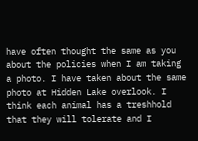have often thought the same as you about the policies when I am taking a photo. I have taken about the same photo at Hidden Lake overlook. I think each animal has a treshhold that they will tolerate and I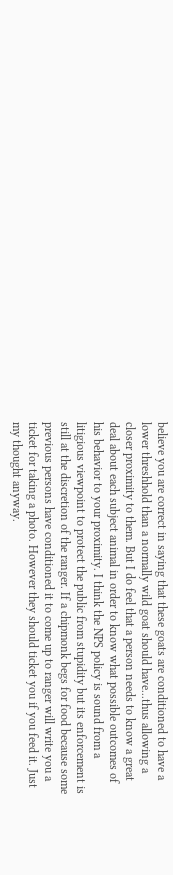believe you are correct in saying that these goats are conditioned to have a lower threshhold than a normally wild goat should have...thus allowing a closer proximity to them. But I do feel that a person needs to know a great deal about each subject animal in order to know what possible outcomes of his behavior to your proximity. I think the NPS policy is sound from a litigious viewpoint to protect the public from stupidity but its enforcement is still at the discretion of the ranger. If a chipmonk begs for food because some previous persons have conditioned it to come up to ranger will write you a ticket for taking a photo. However they should ticket you if you feed it. Just my thought anyway.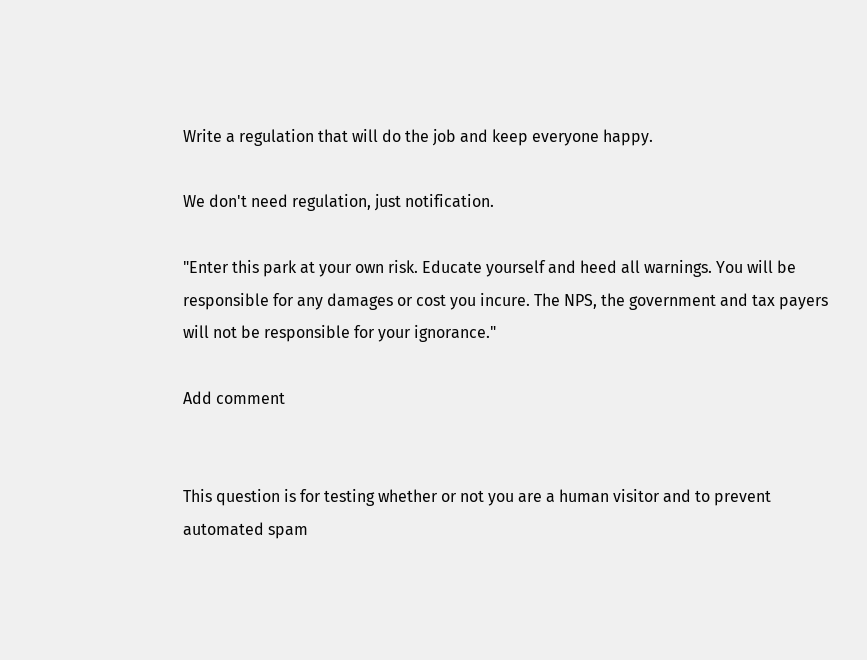Write a regulation that will do the job and keep everyone happy.

We don't need regulation, just notification.

"Enter this park at your own risk. Educate yourself and heed all warnings. You will be responsible for any damages or cost you incure. The NPS, the government and tax payers will not be responsible for your ignorance."

Add comment


This question is for testing whether or not you are a human visitor and to prevent automated spam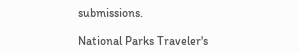submissions.

National Parks Traveler's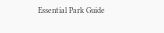Essential Park Guide